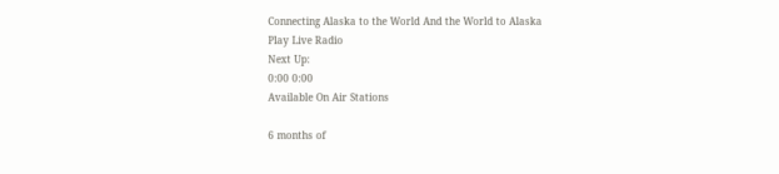Connecting Alaska to the World And the World to Alaska
Play Live Radio
Next Up:
0:00 0:00
Available On Air Stations

6 months of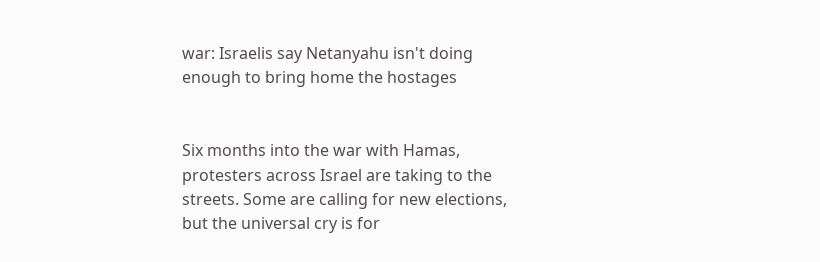war: Israelis say Netanyahu isn't doing enough to bring home the hostages


Six months into the war with Hamas, protesters across Israel are taking to the streets. Some are calling for new elections, but the universal cry is for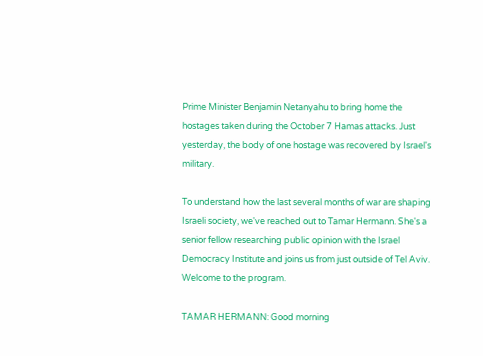Prime Minister Benjamin Netanyahu to bring home the hostages taken during the October 7 Hamas attacks. Just yesterday, the body of one hostage was recovered by Israel's military.

To understand how the last several months of war are shaping Israeli society, we've reached out to Tamar Hermann. She's a senior fellow researching public opinion with the Israel Democracy Institute and joins us from just outside of Tel Aviv. Welcome to the program.

TAMAR HERMANN: Good morning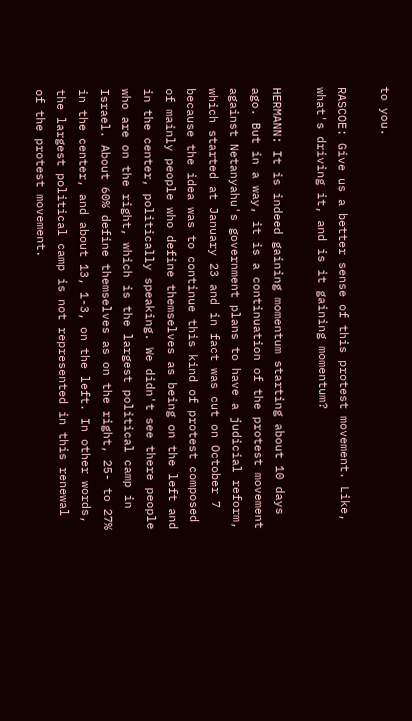to you.

RASCOE: Give us a better sense of this protest movement. Like, what's driving it, and is it gaining momentum?

HERMANN: It is indeed gaining momentum starting about 10 days ago. But in a way, it is a continuation of the protest movement against Netanyahu's government plans to have a judicial reform, which started at January 23 and in fact was cut on October 7 because the idea was to continue this kind of protest composed of mainly people who define themselves as being on the left and in the center, politically speaking. We didn't see there people who are on the right, which is the largest political camp in Israel. About 60% define themselves as on the right, 25- to 27% in the center, and about 13, 1-3, on the left. In other words, the largest political camp is not represented in this renewal of the protest movement.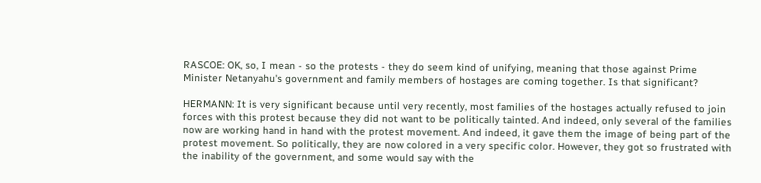RASCOE: OK, so, I mean - so the protests - they do seem kind of unifying, meaning that those against Prime Minister Netanyahu's government and family members of hostages are coming together. Is that significant?

HERMANN: It is very significant because until very recently, most families of the hostages actually refused to join forces with this protest because they did not want to be politically tainted. And indeed, only several of the families now are working hand in hand with the protest movement. And indeed, it gave them the image of being part of the protest movement. So politically, they are now colored in a very specific color. However, they got so frustrated with the inability of the government, and some would say with the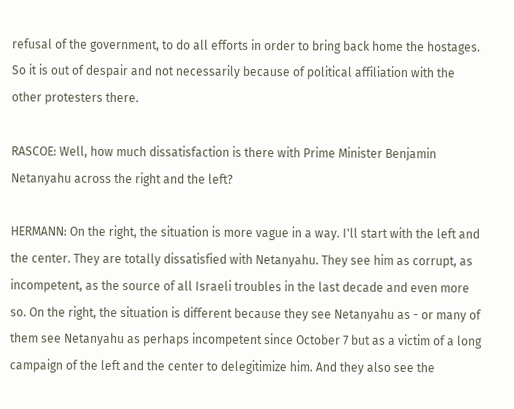refusal of the government, to do all efforts in order to bring back home the hostages. So it is out of despair and not necessarily because of political affiliation with the other protesters there.

RASCOE: Well, how much dissatisfaction is there with Prime Minister Benjamin Netanyahu across the right and the left?

HERMANN: On the right, the situation is more vague in a way. I'll start with the left and the center. They are totally dissatisfied with Netanyahu. They see him as corrupt, as incompetent, as the source of all Israeli troubles in the last decade and even more so. On the right, the situation is different because they see Netanyahu as - or many of them see Netanyahu as perhaps incompetent since October 7 but as a victim of a long campaign of the left and the center to delegitimize him. And they also see the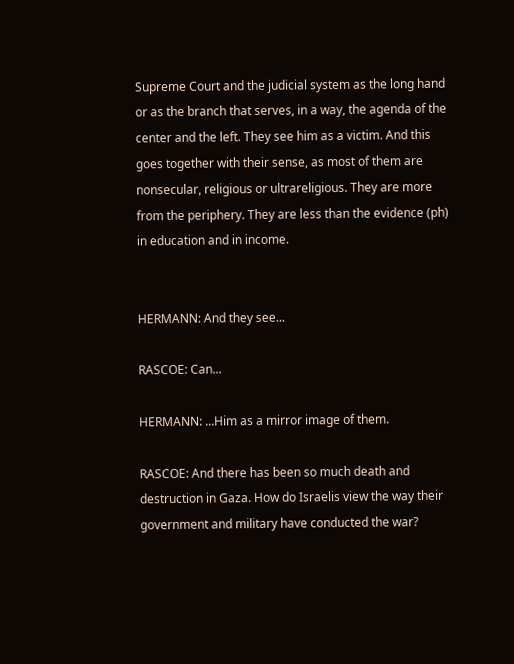Supreme Court and the judicial system as the long hand or as the branch that serves, in a way, the agenda of the center and the left. They see him as a victim. And this goes together with their sense, as most of them are nonsecular, religious or ultrareligious. They are more from the periphery. They are less than the evidence (ph) in education and in income.


HERMANN: And they see...

RASCOE: Can...

HERMANN: ...Him as a mirror image of them.

RASCOE: And there has been so much death and destruction in Gaza. How do Israelis view the way their government and military have conducted the war?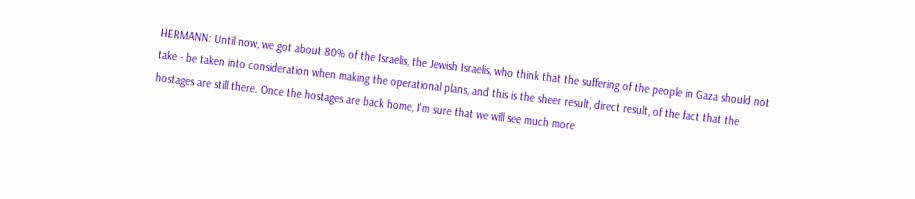HERMANN: Until now, we got about 80% of the Israelis, the Jewish Israelis, who think that the suffering of the people in Gaza should not take - be taken into consideration when making the operational plans, and this is the sheer result, direct result, of the fact that the hostages are still there. Once the hostages are back home, I'm sure that we will see much more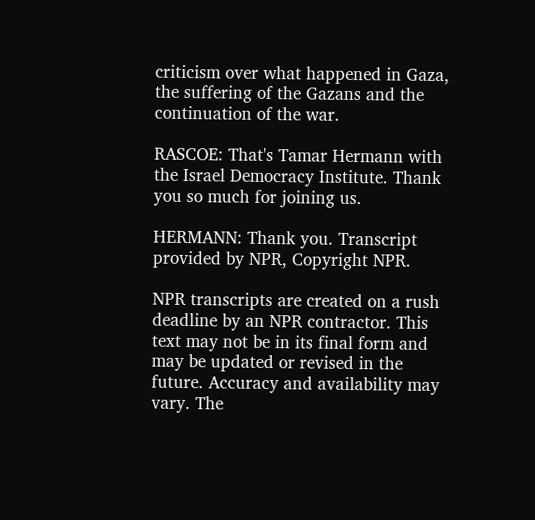criticism over what happened in Gaza, the suffering of the Gazans and the continuation of the war.

RASCOE: That's Tamar Hermann with the Israel Democracy Institute. Thank you so much for joining us.

HERMANN: Thank you. Transcript provided by NPR, Copyright NPR.

NPR transcripts are created on a rush deadline by an NPR contractor. This text may not be in its final form and may be updated or revised in the future. Accuracy and availability may vary. The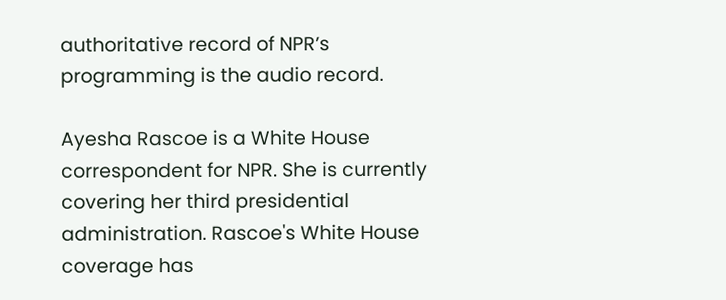authoritative record of NPR’s programming is the audio record.

Ayesha Rascoe is a White House correspondent for NPR. She is currently covering her third presidential administration. Rascoe's White House coverage has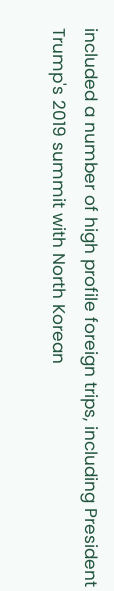included a number of high profile foreign trips, including President Trump's 2019 summit with North Korean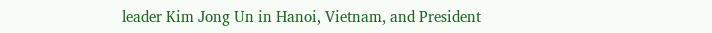leader Kim Jong Un in Hanoi, Vietnam, and President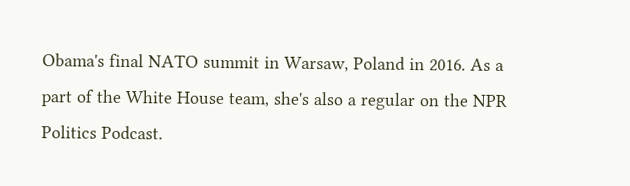Obama's final NATO summit in Warsaw, Poland in 2016. As a part of the White House team, she's also a regular on the NPR Politics Podcast.